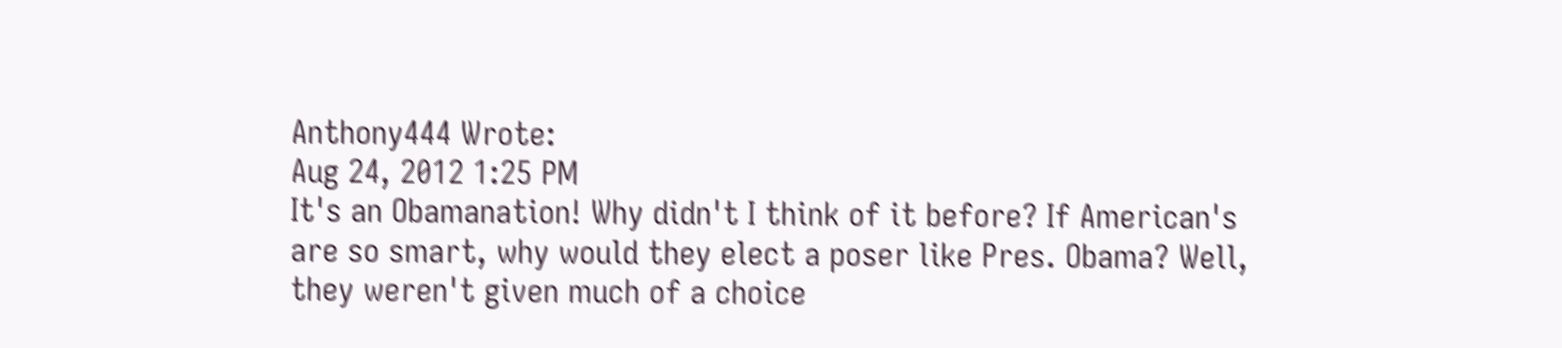Anthony444 Wrote:
Aug 24, 2012 1:25 PM
It's an Obamanation! Why didn't I think of it before? If American's are so smart, why would they elect a poser like Pres. Obama? Well, they weren't given much of a choice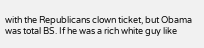with the Republicans clown ticket, but Obama was total BS. If he was a rich white guy like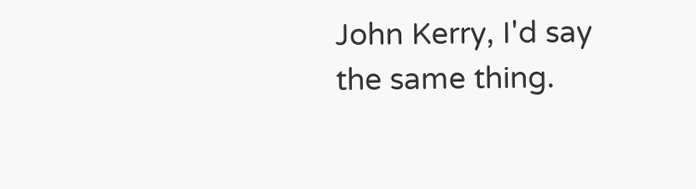John Kerry, I'd say the same thing.